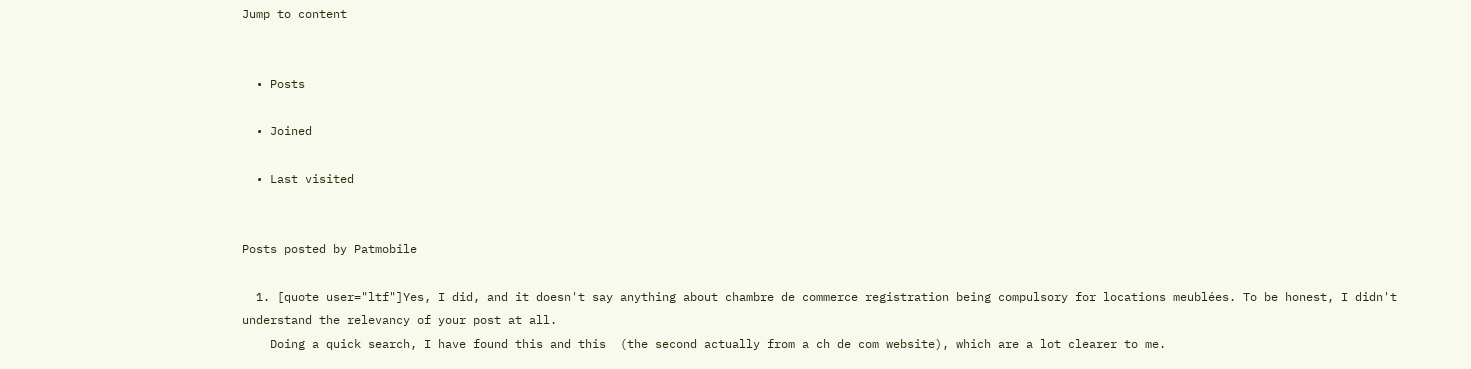Jump to content


  • Posts

  • Joined

  • Last visited


Posts posted by Patmobile

  1. [quote user="ltf"]Yes, I did, and it doesn't say anything about chambre de commerce registration being compulsory for locations meublées. To be honest, I didn't understand the relevancy of your post at all.
    Doing a quick search, I have found this and this  (the second actually from a ch de com website), which are a lot clearer to me.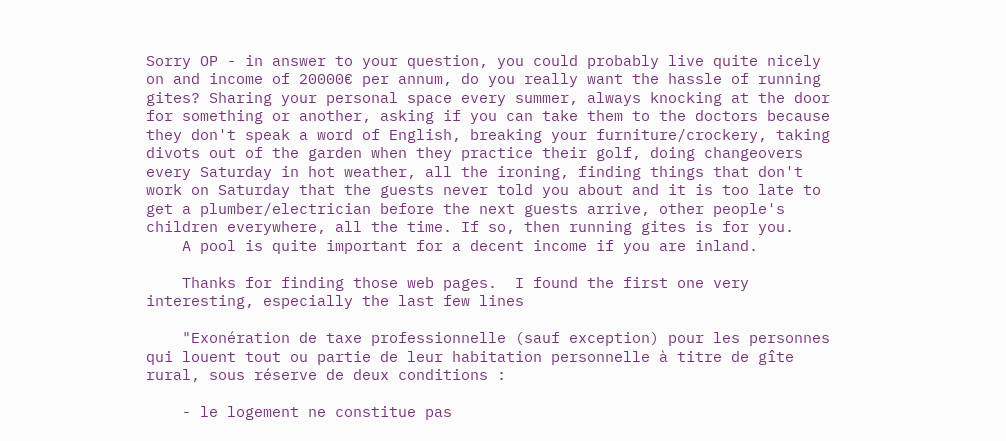Sorry OP - in answer to your question, you could probably live quite nicely on and income of 20000€ per annum, do you really want the hassle of running gites? Sharing your personal space every summer, always knocking at the door for something or another, asking if you can take them to the doctors because they don't speak a word of English, breaking your furniture/crockery, taking divots out of the garden when they practice their golf, doing changeovers every Saturday in hot weather, all the ironing, finding things that don't work on Saturday that the guests never told you about and it is too late to get a plumber/electrician before the next guests arrive, other people's children everywhere, all the time. If so, then running gites is for you.
    A pool is quite important for a decent income if you are inland.

    Thanks for finding those web pages.  I found the first one very interesting, especially the last few lines

    "Exonération de taxe professionnelle (sauf exception) pour les personnes qui louent tout ou partie de leur habitation personnelle à titre de gîte rural, sous réserve de deux conditions :

    - le logement ne constitue pas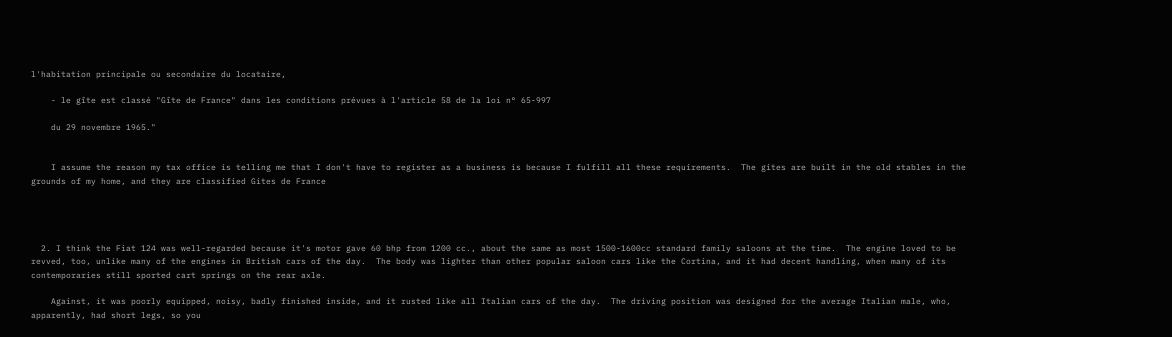l'habitation principale ou secondaire du locataire,

    - le gîte est classé "Gîte de France" dans les conditions prévues à l'article 58 de la loi n° 65-997

    du 29 novembre 1965."


    I assume the reason my tax office is telling me that I don't have to register as a business is because I fulfill all these requirements.  The gites are built in the old stables in the grounds of my home, and they are classified Gites de France




  2. I think the Fiat 124 was well-regarded because it's motor gave 60 bhp from 1200 cc., about the same as most 1500-1600cc standard family saloons at the time.  The engine loved to be revved, too, unlike many of the engines in British cars of the day.  The body was lighter than other popular saloon cars like the Cortina, and it had decent handling, when many of its contemporaries still sported cart springs on the rear axle.

    Against, it was poorly equipped, noisy, badly finished inside, and it rusted like all Italian cars of the day.  The driving position was designed for the average Italian male, who, apparently, had short legs, so you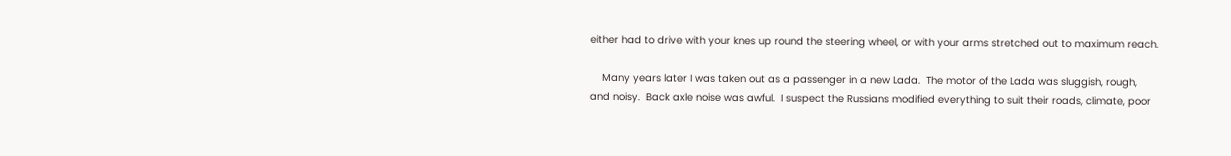either had to drive with your knes up round the steering wheel, or with your arms stretched out to maximum reach.

    Many years later I was taken out as a passenger in a new Lada.  The motor of the Lada was sluggish, rough, and noisy.  Back axle noise was awful.  I suspect the Russians modified everything to suit their roads, climate, poor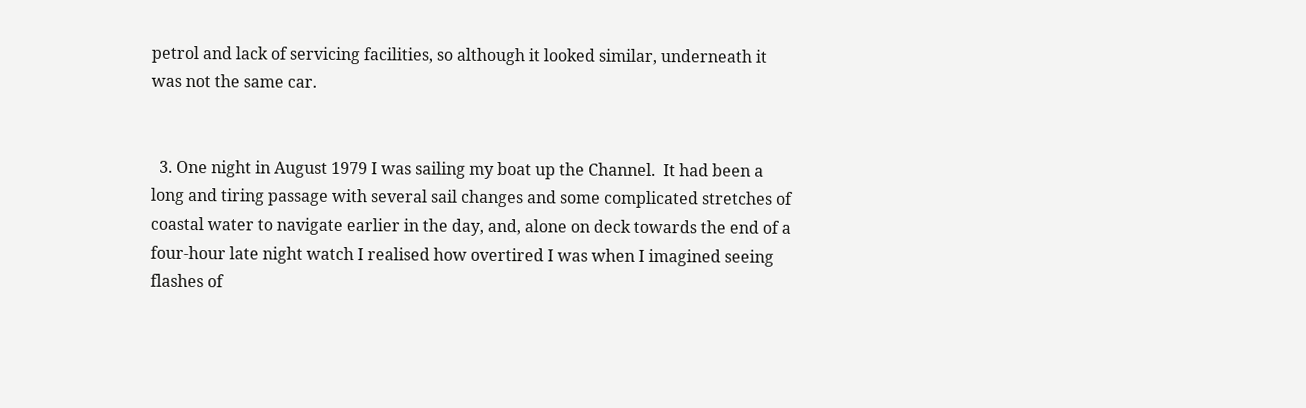petrol and lack of servicing facilities, so although it looked similar, underneath it was not the same car.


  3. One night in August 1979 I was sailing my boat up the Channel.  It had been a long and tiring passage with several sail changes and some complicated stretches of coastal water to navigate earlier in the day, and, alone on deck towards the end of a four-hour late night watch I realised how overtired I was when I imagined seeing flashes of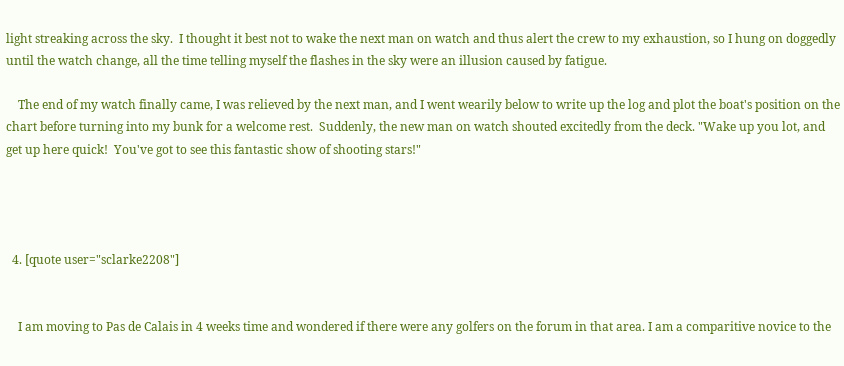light streaking across the sky.  I thought it best not to wake the next man on watch and thus alert the crew to my exhaustion, so I hung on doggedly until the watch change, all the time telling myself the flashes in the sky were an illusion caused by fatigue.

    The end of my watch finally came, I was relieved by the next man, and I went wearily below to write up the log and plot the boat's position on the chart before turning into my bunk for a welcome rest.  Suddenly, the new man on watch shouted excitedly from the deck. "Wake up you lot, and get up here quick!  You've got to see this fantastic show of shooting stars!"




  4. [quote user="sclarke2208"]


    I am moving to Pas de Calais in 4 weeks time and wondered if there were any golfers on the forum in that area. I am a comparitive novice to the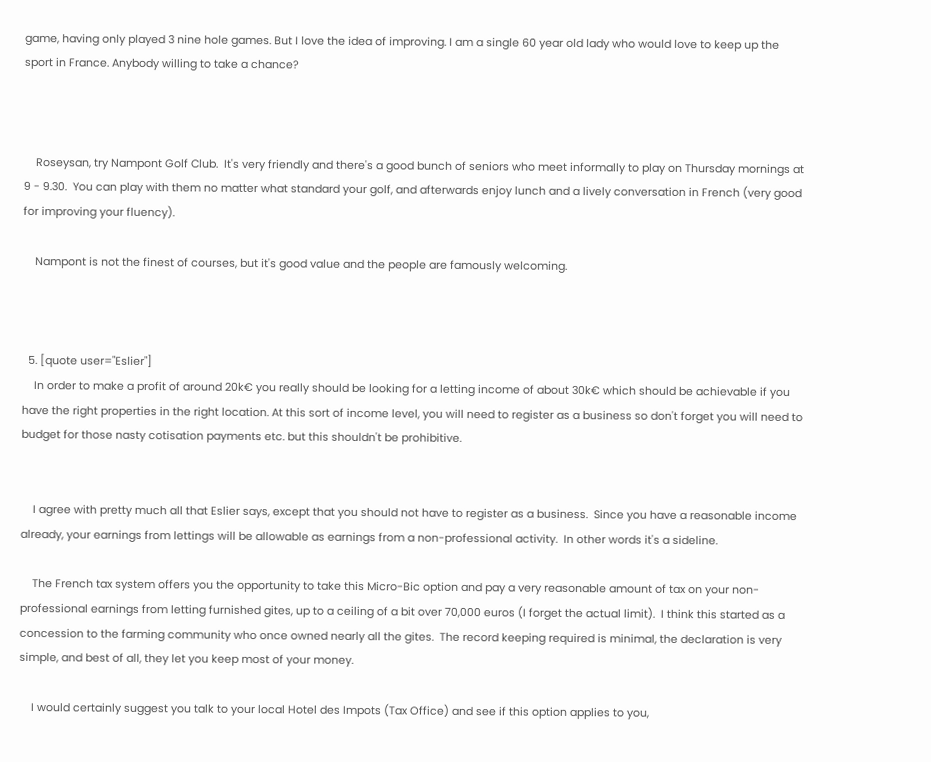game, having only played 3 nine hole games. But I love the idea of improving. I am a single 60 year old lady who would love to keep up the sport in France. Anybody willing to take a chance?



    Roseysan, try Nampont Golf Club.  It's very friendly and there's a good bunch of seniors who meet informally to play on Thursday mornings at 9 - 9.30.  You can play with them no matter what standard your golf, and afterwards enjoy lunch and a lively conversation in French (very good for improving your fluency).

    Nampont is not the finest of courses, but it's good value and the people are famously welcoming.



  5. [quote user="Eslier"]
    In order to make a profit of around 20k€ you really should be looking for a letting income of about 30k€ which should be achievable if you have the right properties in the right location. At this sort of income level, you will need to register as a business so don't forget you will need to budget for those nasty cotisation payments etc. but this shouldn't be prohibitive.


    I agree with pretty much all that Eslier says, except that you should not have to register as a business.  Since you have a reasonable income already, your earnings from lettings will be allowable as earnings from a non-professional activity.  In other words it's a sideline.

    The French tax system offers you the opportunity to take this Micro-Bic option and pay a very reasonable amount of tax on your non-professional earnings from letting furnished gites, up to a ceiling of a bit over 70,000 euros (I forget the actual limit).  I think this started as a concession to the farming community who once owned nearly all the gites.  The record keeping required is minimal, the declaration is very simple, and best of all, they let you keep most of your money.

    I would certainly suggest you talk to your local Hotel des Impots (Tax Office) and see if this option applies to you,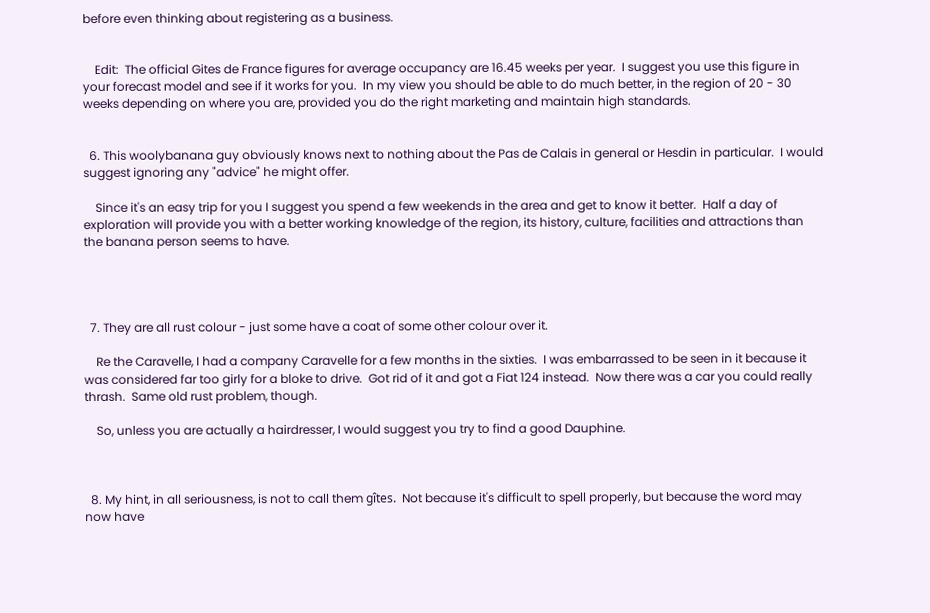before even thinking about registering as a business.


    Edit:  The official Gites de France figures for average occupancy are 16.45 weeks per year.  I suggest you use this figure in your forecast model and see if it works for you.  In my view you should be able to do much better, in the region of 20 - 30 weeks depending on where you are, provided you do the right marketing and maintain high standards.


  6. This woolybanana guy obviously knows next to nothing about the Pas de Calais in general or Hesdin in particular.  I would suggest ignoring any "advice" he might offer.

    Since it's an easy trip for you I suggest you spend a few weekends in the area and get to know it better.  Half a day of exploration will provide you with a better working knowledge of the region, its history, culture, facilities and attractions than the banana person seems to have.




  7. They are all rust colour - just some have a coat of some other colour over it.

    Re the Caravelle, I had a company Caravelle for a few months in the sixties.  I was embarrassed to be seen in it because it was considered far too girly for a bloke to drive.  Got rid of it and got a Fiat 124 instead.  Now there was a car you could really thrash.  Same old rust problem, though.

    So, unless you are actually a hairdresser, I would suggest you try to find a good Dauphine.



  8. My hint, in all seriousness, is not to call them gîtes.  Not because it's difficult to spell properly, but because the word may now have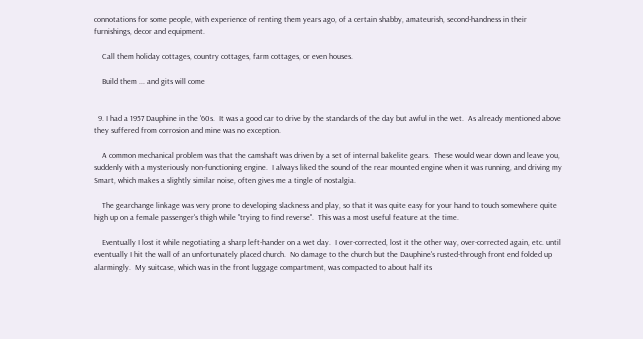connotations for some people, with experience of renting them years ago, of a certain shabby, amateurish, second-handness in their furnishings, decor and equipment.

    Call them holiday cottages, country cottages, farm cottages, or even houses.

    Build them ... and gits will come


  9. I had a 1957 Dauphine in the '60s.  It was a good car to drive by the standards of the day but awful in the wet.  As already mentioned above they suffered from corrosion and mine was no exception.

    A common mechanical problem was that the camshaft was driven by a set of internal bakelite gears.  These would wear down and leave you, suddenly with a mysteriously non-functioning engine.  I always liked the sound of the rear mounted engine when it was running, and driving my Smart, which makes a slightly similar noise, often gives me a tingle of nostalgia.

    The gearchange linkage was very prone to developing slackness and play, so that it was quite easy for your hand to touch somewhere quite high up on a female passenger's thigh while "trying to find reverse".  This was a most useful feature at the time.

    Eventually I lost it while negotiating a sharp left-hander on a wet day.  I over-corrected, lost it the other way, over-corrected again, etc. until eventually I hit the wall of an unfortunately placed church.  No damage to the church but the Dauphine's rusted-through front end folded up alarmingly.  My suitcase, which was in the front luggage compartment, was compacted to about half its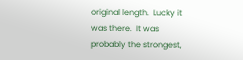original length.  Lucky it was there.  It was probably the strongest,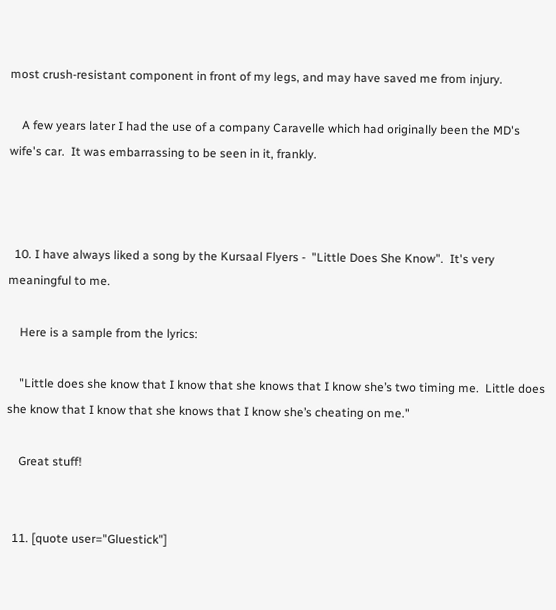most crush-resistant component in front of my legs, and may have saved me from injury.

    A few years later I had the use of a company Caravelle which had originally been the MD's wife's car.  It was embarrassing to be seen in it, frankly.



  10. I have always liked a song by the Kursaal Flyers -  "Little Does She Know".  It's very meaningful to me.

    Here is a sample from the lyrics:

    "Little does she know that I know that she knows that I know she’s two timing me.  Little does she know that I know that she knows that I know she’s cheating on me."

    Great stuff!


  11. [quote user="Gluestick"]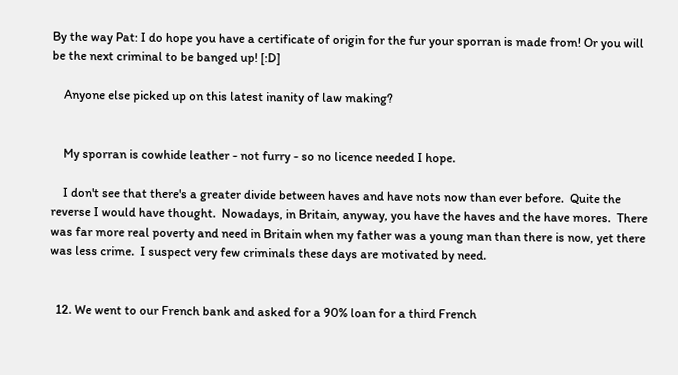By the way Pat: I do hope you have a certificate of origin for the fur your sporran is made from! Or you will be the next criminal to be banged up! [:D]

    Anyone else picked up on this latest inanity of law making?


    My sporran is cowhide leather - not furry - so no licence needed I hope.

    I don't see that there's a greater divide between haves and have nots now than ever before.  Quite the reverse I would have thought.  Nowadays, in Britain, anyway, you have the haves and the have mores.  There was far more real poverty and need in Britain when my father was a young man than there is now, yet there was less crime.  I suspect very few criminals these days are motivated by need.


  12. We went to our French bank and asked for a 90% loan for a third French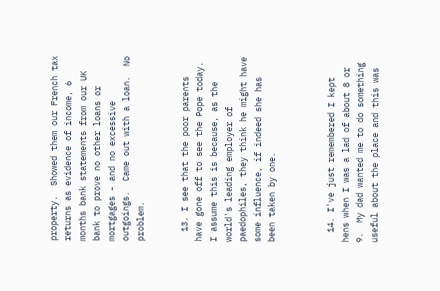property.  Showed them our French tax returns as evidence of income, 6 months bank statements from our UK bank to prove no other loans or mortgages - and no excessive outgoings.  Came out with a loan.  No problem.


  13. I see that the poor parents have gone off to see the Pope today.  I assume this is because, as the world's leading employer of paedophiles, they think he might have some influence, if indeed she has been taken by one.



  14. I've just remembered I kept hens when I was a lad of about 8 or 9.  My dad wanted me to do something useful about the place and this was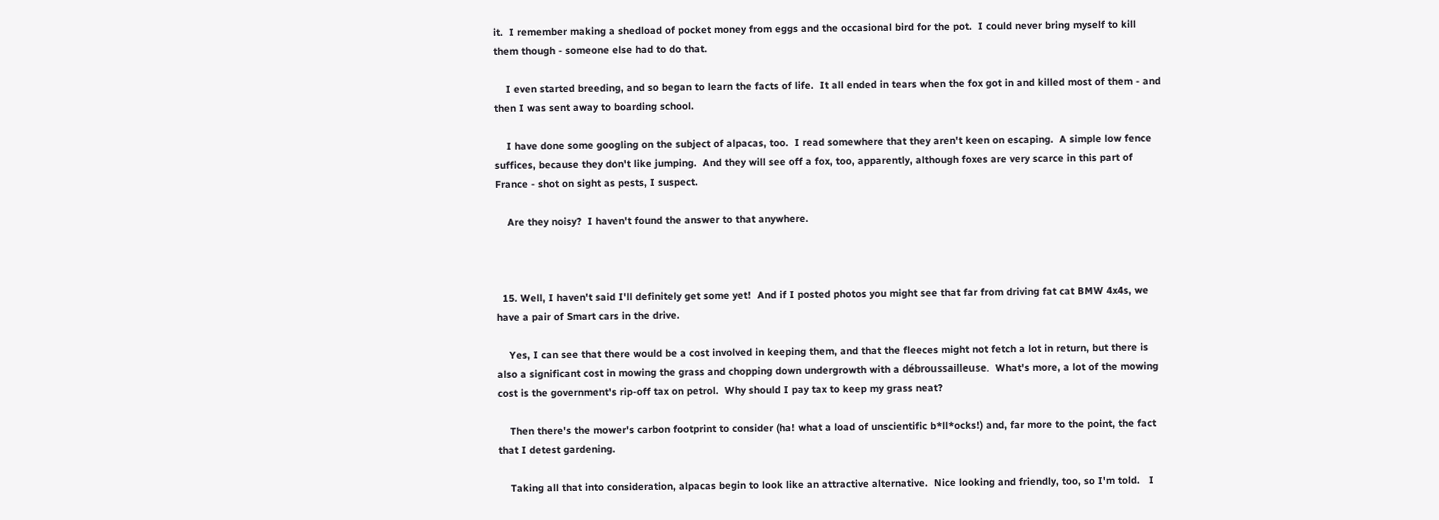it.  I remember making a shedload of pocket money from eggs and the occasional bird for the pot.  I could never bring myself to kill them though - someone else had to do that.

    I even started breeding, and so began to learn the facts of life.  It all ended in tears when the fox got in and killed most of them - and then I was sent away to boarding school.

    I have done some googling on the subject of alpacas, too.  I read somewhere that they aren't keen on escaping.  A simple low fence suffices, because they don't like jumping.  And they will see off a fox, too, apparently, although foxes are very scarce in this part of France - shot on sight as pests, I suspect.

    Are they noisy?  I haven't found the answer to that anywhere.



  15. Well, I haven't said I'll definitely get some yet!  And if I posted photos you might see that far from driving fat cat BMW 4x4s, we have a pair of Smart cars in the drive.

    Yes, I can see that there would be a cost involved in keeping them, and that the fleeces might not fetch a lot in return, but there is also a significant cost in mowing the grass and chopping down undergrowth with a débroussailleuse.  What's more, a lot of the mowing cost is the government's rip-off tax on petrol.  Why should I pay tax to keep my grass neat?

    Then there's the mower's carbon footprint to consider (ha! what a load of unscientific b*ll*ocks!) and, far more to the point, the fact that I detest gardening.

    Taking all that into consideration, alpacas begin to look like an attractive alternative.  Nice looking and friendly, too, so I'm told.   I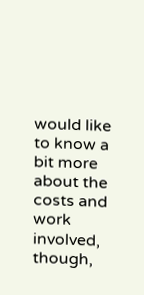would like to know a bit more about the costs and work involved, though,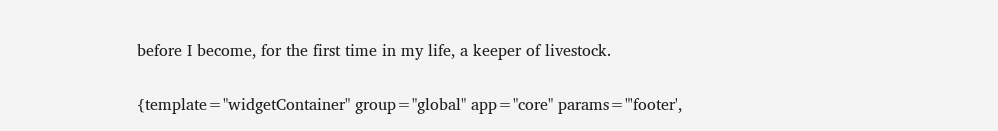before I become, for the first time in my life, a keeper of livestock.


{template="widgetContainer" group="global" app="core" params="'footer',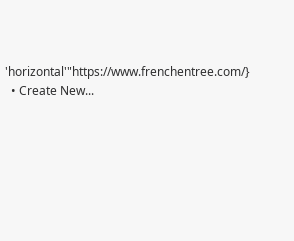'horizontal'"https://www.frenchentree.com/}
  • Create New...